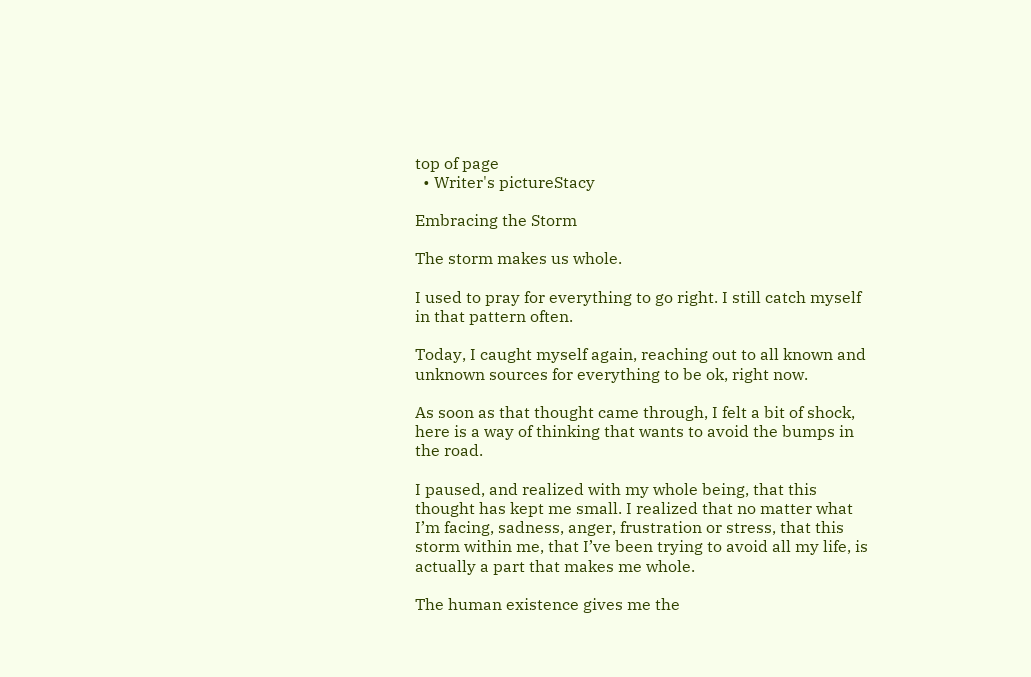top of page
  • Writer's pictureStacy

Embracing the Storm

The storm makes us whole.

I used to pray for everything to go right. I still catch myself in that pattern often.

Today, I caught myself again, reaching out to all known and unknown sources for everything to be ok, right now.

As soon as that thought came through, I felt a bit of shock, here is a way of thinking that wants to avoid the bumps in the road.

I paused, and realized with my whole being, that this thought has kept me small. I realized that no matter what I’m facing, sadness, anger, frustration or stress, that this storm within me, that I’ve been trying to avoid all my life, is actually a part that makes me whole.

The human existence gives me the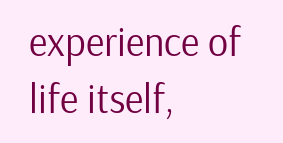experience of life itself,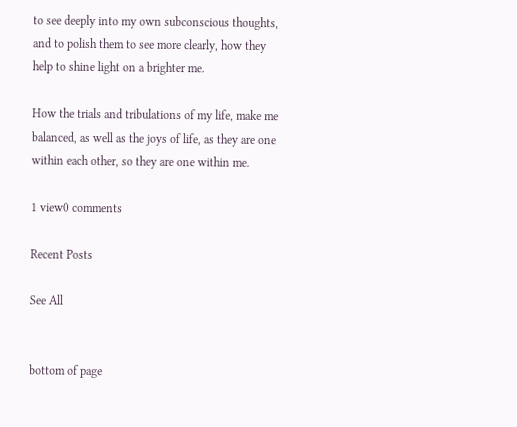to see deeply into my own subconscious thoughts, and to polish them to see more clearly, how they help to shine light on a brighter me.

How the trials and tribulations of my life, make me balanced, as well as the joys of life, as they are one within each other, so they are one within me.

1 view0 comments

Recent Posts

See All


bottom of page